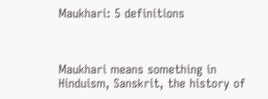Maukhari: 5 definitions



Maukhari means something in Hinduism, Sanskrit, the history of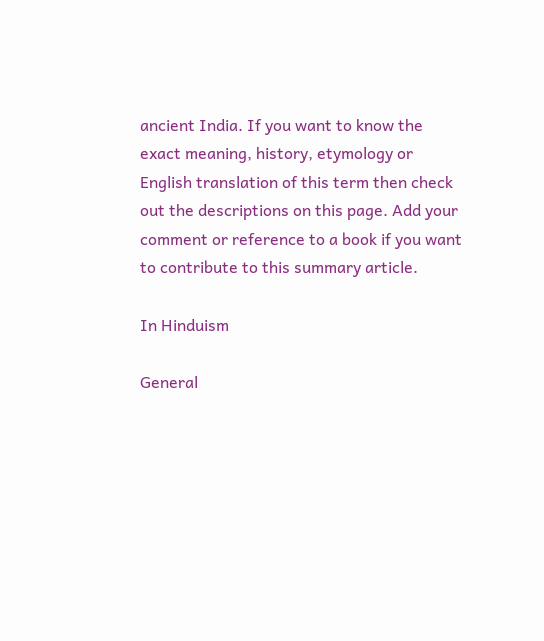ancient India. If you want to know the exact meaning, history, etymology or English translation of this term then check out the descriptions on this page. Add your comment or reference to a book if you want to contribute to this summary article.

In Hinduism

General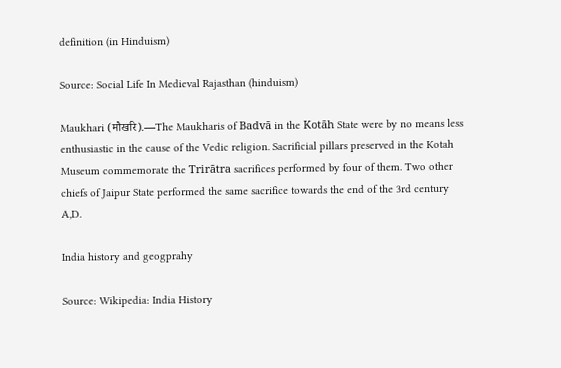definition (in Hinduism)

Source: Social Life In Medieval Rajasthan (hinduism)

Maukhari (मौखरि).—The Maukharis of Badvā in the Kotāh State were by no means less enthusiastic in the cause of the Vedic religion. Sacrificial pillars preserved in the Kotah Museum commemorate the Trirātra sacrifices performed by four of them. Two other chiefs of Jaipur State performed the same sacrifice towards the end of the 3rd century A,D.

India history and geogprahy

Source: Wikipedia: India History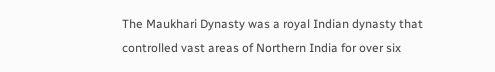The Maukhari Dynasty was a royal Indian dynasty that controlled vast areas of Northern India for over six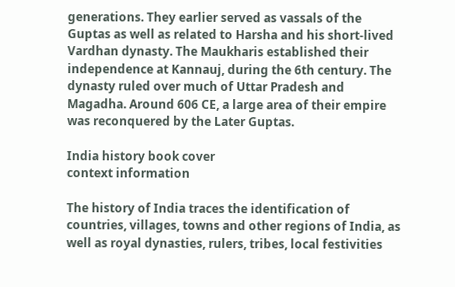generations. They earlier served as vassals of the Guptas as well as related to Harsha and his short-lived Vardhan dynasty. The Maukharis established their independence at Kannauj, during the 6th century. The dynasty ruled over much of Uttar Pradesh and Magadha. Around 606 CE, a large area of their empire was reconquered by the Later Guptas.

India history book cover
context information

The history of India traces the identification of countries, villages, towns and other regions of India, as well as royal dynasties, rulers, tribes, local festivities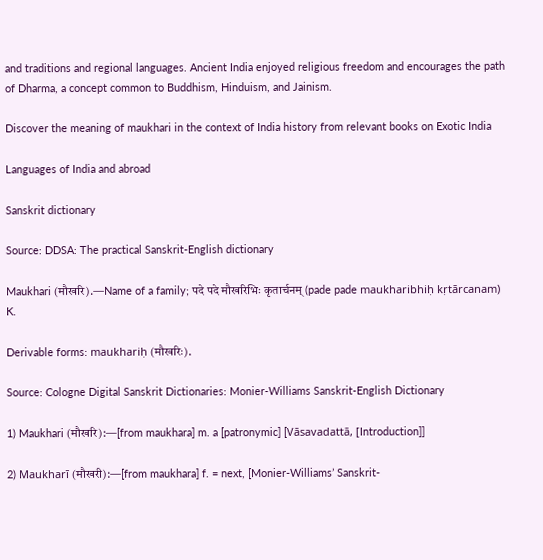and traditions and regional languages. Ancient India enjoyed religious freedom and encourages the path of Dharma, a concept common to Buddhism, Hinduism, and Jainism.

Discover the meaning of maukhari in the context of India history from relevant books on Exotic India

Languages of India and abroad

Sanskrit dictionary

Source: DDSA: The practical Sanskrit-English dictionary

Maukhari (मौखरि).—Name of a family; पदे पदे मौखरिभिः कृतार्चनम् (pade pade maukharibhiḥ kṛtārcanam) K.

Derivable forms: maukhariḥ (मौखरिः).

Source: Cologne Digital Sanskrit Dictionaries: Monier-Williams Sanskrit-English Dictionary

1) Maukhari (मौखरि):—[from maukhara] m. a [patronymic] [Vāsavadattā, [Introduction]]

2) Maukharī (मौखरी):—[from maukhara] f. = next, [Monier-Williams’ Sanskrit-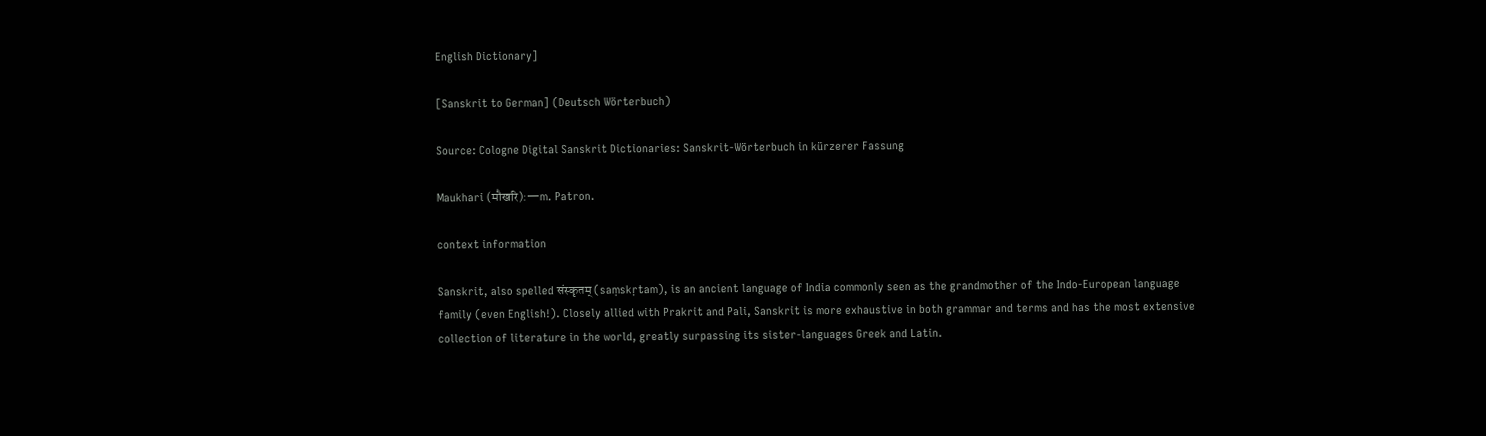English Dictionary]

[Sanskrit to German] (Deutsch Wörterbuch)

Source: Cologne Digital Sanskrit Dictionaries: Sanskrit-Wörterbuch in kürzerer Fassung

Maukhari (मौखरि):—m. Patron.

context information

Sanskrit, also spelled संस्कृतम् (saṃskṛtam), is an ancient language of India commonly seen as the grandmother of the Indo-European language family (even English!). Closely allied with Prakrit and Pali, Sanskrit is more exhaustive in both grammar and terms and has the most extensive collection of literature in the world, greatly surpassing its sister-languages Greek and Latin.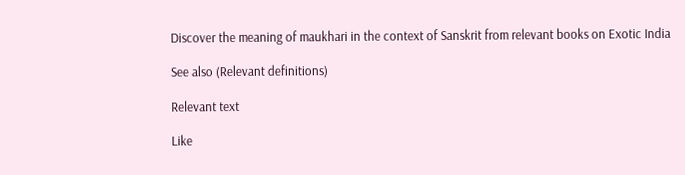Discover the meaning of maukhari in the context of Sanskrit from relevant books on Exotic India

See also (Relevant definitions)

Relevant text

Like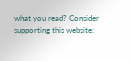what you read? Consider supporting this website: